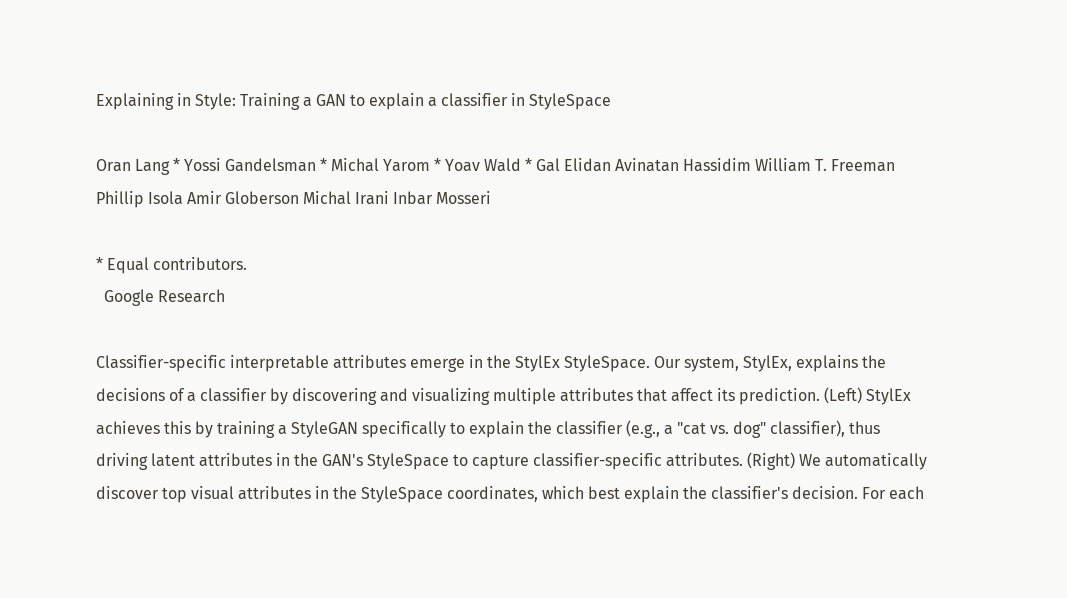Explaining in Style: Training a GAN to explain a classifier in StyleSpace

Oran Lang * Yossi Gandelsman * Michal Yarom * Yoav Wald * Gal Elidan Avinatan Hassidim William T. Freeman
Phillip Isola Amir Globerson Michal Irani Inbar Mosseri

* Equal contributors.
  Google Research

Classifier-specific interpretable attributes emerge in the StylEx StyleSpace. Our system, StylEx, explains the decisions of a classifier by discovering and visualizing multiple attributes that affect its prediction. (Left) StylEx achieves this by training a StyleGAN specifically to explain the classifier (e.g., a "cat vs. dog" classifier), thus driving latent attributes in the GAN's StyleSpace to capture classifier-specific attributes. (Right) We automatically discover top visual attributes in the StyleSpace coordinates, which best explain the classifier's decision. For each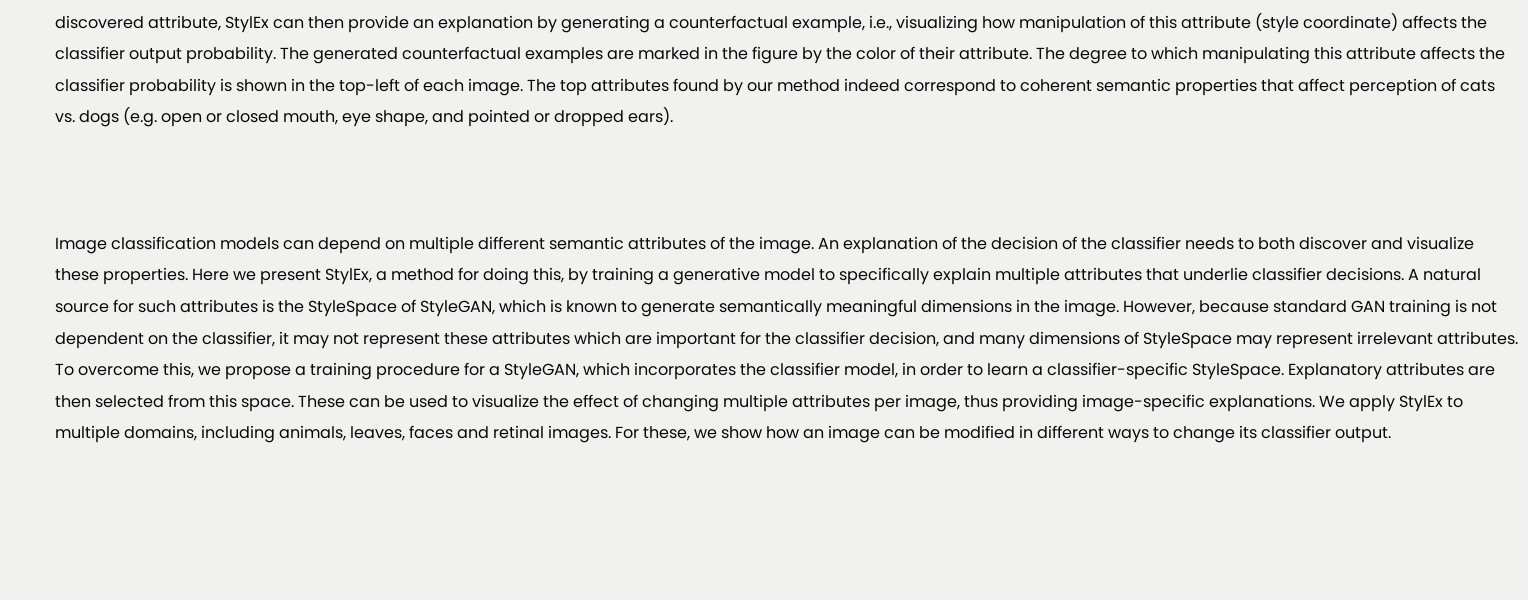discovered attribute, StylEx can then provide an explanation by generating a counterfactual example, i.e., visualizing how manipulation of this attribute (style coordinate) affects the classifier output probability. The generated counterfactual examples are marked in the figure by the color of their attribute. The degree to which manipulating this attribute affects the classifier probability is shown in the top-left of each image. The top attributes found by our method indeed correspond to coherent semantic properties that affect perception of cats vs. dogs (e.g. open or closed mouth, eye shape, and pointed or dropped ears).



Image classification models can depend on multiple different semantic attributes of the image. An explanation of the decision of the classifier needs to both discover and visualize these properties. Here we present StylEx, a method for doing this, by training a generative model to specifically explain multiple attributes that underlie classifier decisions. A natural source for such attributes is the StyleSpace of StyleGAN, which is known to generate semantically meaningful dimensions in the image. However, because standard GAN training is not dependent on the classifier, it may not represent these attributes which are important for the classifier decision, and many dimensions of StyleSpace may represent irrelevant attributes. To overcome this, we propose a training procedure for a StyleGAN, which incorporates the classifier model, in order to learn a classifier-specific StyleSpace. Explanatory attributes are then selected from this space. These can be used to visualize the effect of changing multiple attributes per image, thus providing image-specific explanations. We apply StylEx to multiple domains, including animals, leaves, faces and retinal images. For these, we show how an image can be modified in different ways to change its classifier output.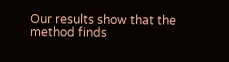Our results show that the method finds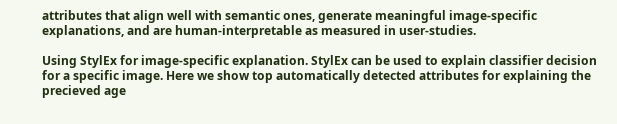attributes that align well with semantic ones, generate meaningful image-specific explanations, and are human-interpretable as measured in user-studies.

Using StylEx for image-specific explanation. StylEx can be used to explain classifier decision for a specific image. Here we show top automatically detected attributes for explaining the precieved age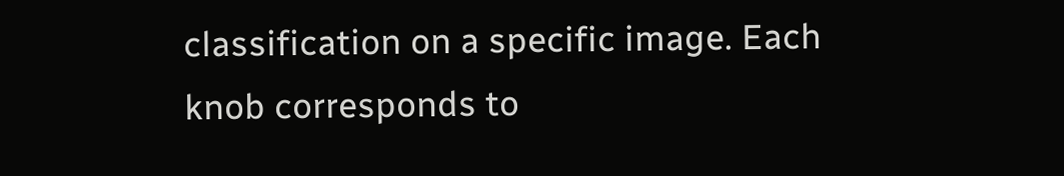classification on a specific image. Each knob corresponds to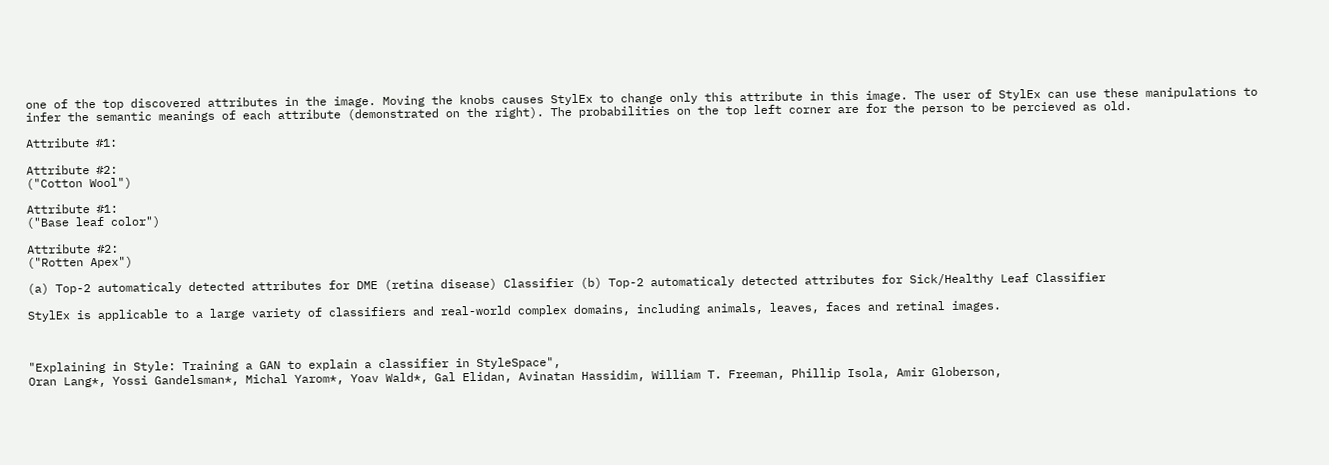one of the top discovered attributes in the image. Moving the knobs causes StylEx to change only this attribute in this image. The user of StylEx can use these manipulations to infer the semantic meanings of each attribute (demonstrated on the right). The probabilities on the top left corner are for the person to be percieved as old.

Attribute #1:

Attribute #2:
("Cotton Wool")

Attribute #1:
("Base leaf color")

Attribute #2:
("Rotten Apex")

(a) Top-2 automaticaly detected attributes for DME (retina disease) Classifier (b) Top-2 automaticaly detected attributes for Sick/Healthy Leaf Classifier

StylEx is applicable to a large variety of classifiers and real-world complex domains, including animals, leaves, faces and retinal images.



"Explaining in Style: Training a GAN to explain a classifier in StyleSpace",
Oran Lang*, Yossi Gandelsman*, Michal Yarom*, Yoav Wald*, Gal Elidan, Avinatan Hassidim, William T. Freeman, Phillip Isola, Amir Globerson,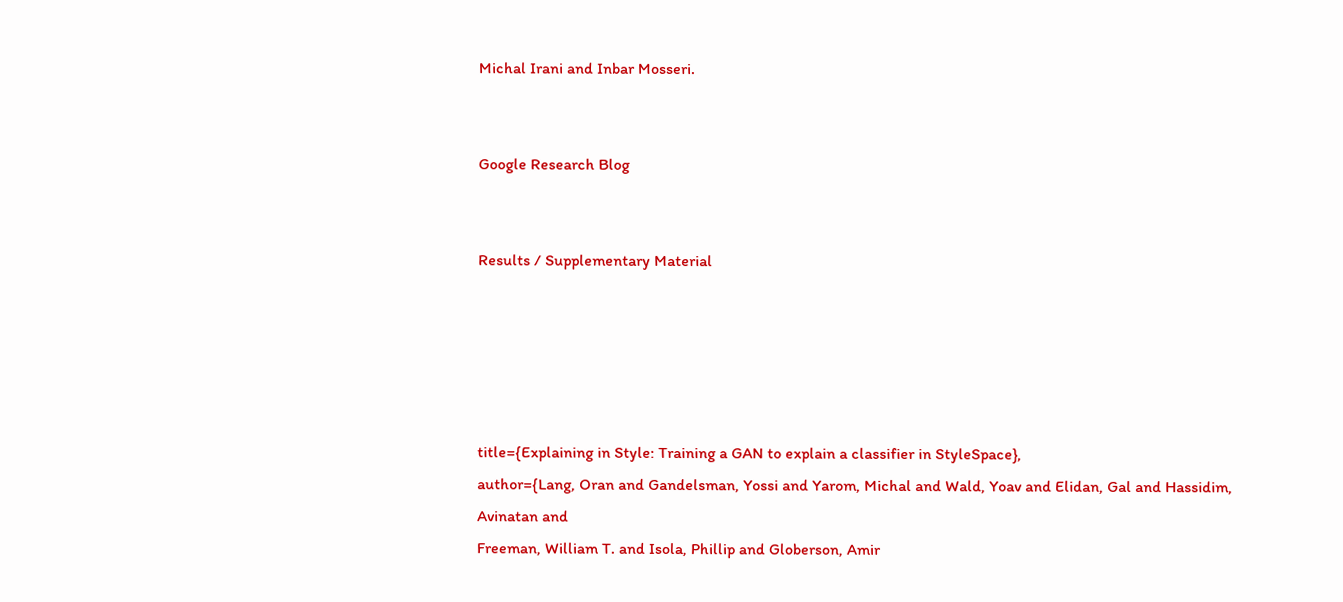Michal Irani and Inbar Mosseri.


Google Research Blog


Results / Supplementary Material





title={Explaining in Style: Training a GAN to explain a classifier in StyleSpace},
author={Lang, Oran and Gandelsman, Yossi and Yarom, Michal and Wald, Yoav and Elidan, Gal and Hassidim, Avinatan and
Freeman, William T. and Isola, Phillip and Globerson, Amir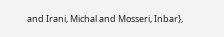and Irani, Michal and Mosseri, Inbar},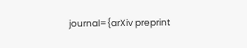journal={arXiv preprint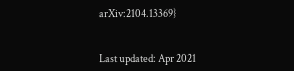arXiv:2104.13369}


Last updated: Apr 2021